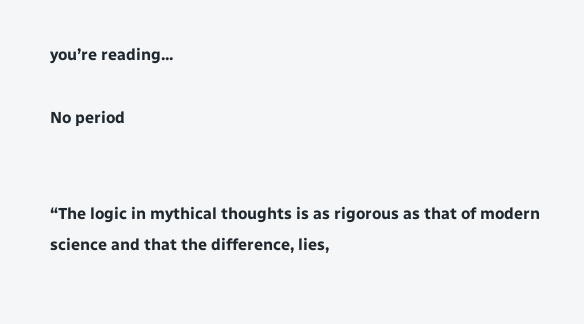you’re reading...

No period


“The logic in mythical thoughts is as rigorous as that of modern science and that the difference, lies,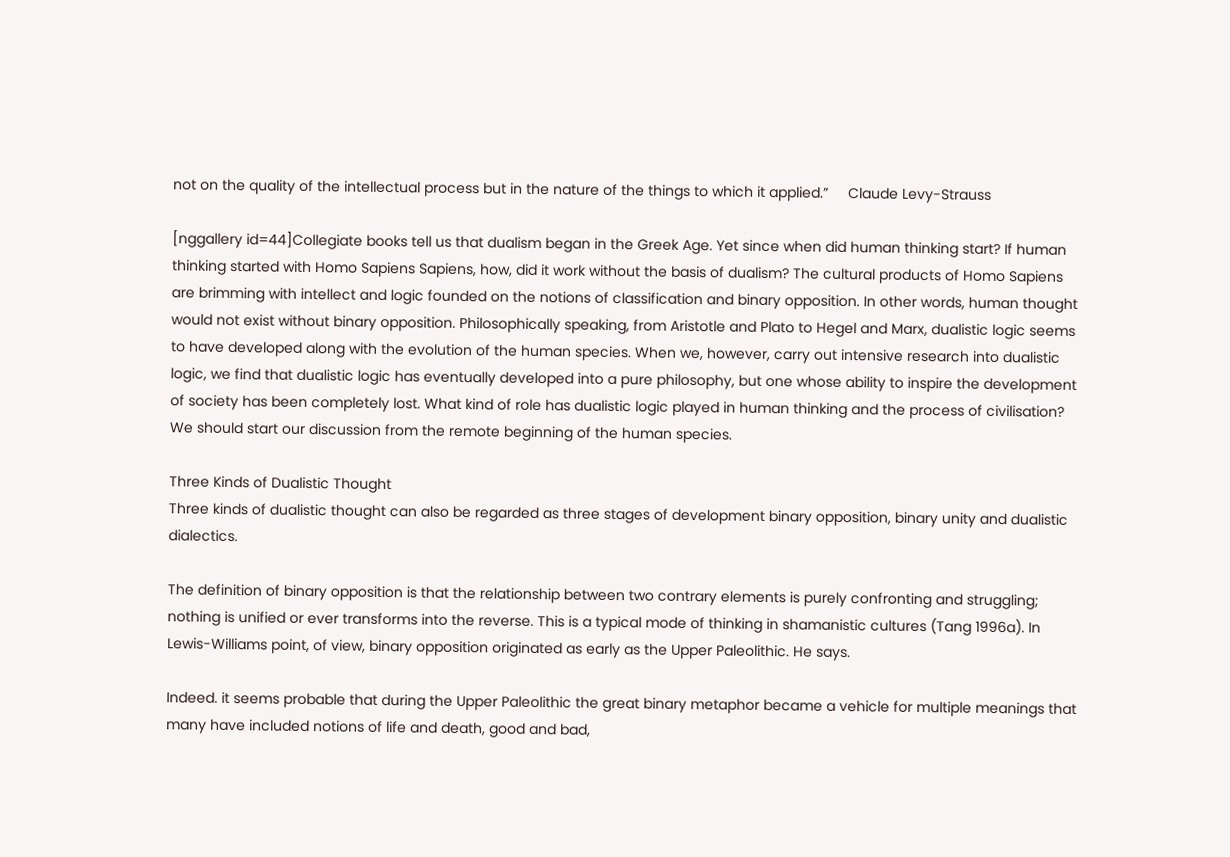not on the quality of the intellectual process but in the nature of the things to which it applied.”     Claude Levy-Strauss

[nggallery id=44]Collegiate books tell us that dualism began in the Greek Age. Yet since when did human thinking start? If human thinking started with Homo Sapiens Sapiens, how, did it work without the basis of dualism? The cultural products of Homo Sapiens are brimming with intellect and logic founded on the notions of classification and binary opposition. In other words, human thought would not exist without binary opposition. Philosophically speaking, from Aristotle and Plato to Hegel and Marx, dualistic logic seems to have developed along with the evolution of the human species. When we, however, carry out intensive research into dualistic logic, we find that dualistic logic has eventually developed into a pure philosophy, but one whose ability to inspire the development of society has been completely lost. What kind of role has dualistic logic played in human thinking and the process of civilisation? We should start our discussion from the remote beginning of the human species.

Three Kinds of Dualistic Thought
Three kinds of dualistic thought can also be regarded as three stages of development binary opposition, binary unity and dualistic dialectics.

The definition of binary opposition is that the relationship between two contrary elements is purely confronting and struggling; nothing is unified or ever transforms into the reverse. This is a typical mode of thinking in shamanistic cultures (Tang 1996a). In Lewis-Williams point, of view, binary opposition originated as early as the Upper Paleolithic. He says.

Indeed. it seems probable that during the Upper Paleolithic the great binary metaphor became a vehicle for multiple meanings that many have included notions of life and death, good and bad,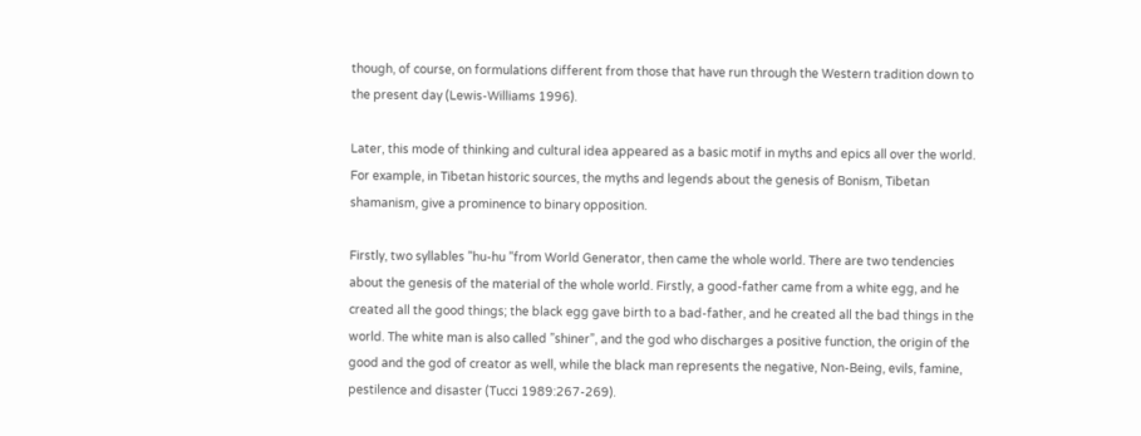though, of course, on formulations different from those that have run through the Western tradition down to the present day (Lewis-Williams 1996).

Later, this mode of thinking and cultural idea appeared as a basic motif in myths and epics all over the world. For example, in Tibetan historic sources, the myths and legends about the genesis of Bonism, Tibetan shamanism, give a prominence to binary opposition.

Firstly, two syllables ”hu-hu ”from World Generator, then came the whole world. There are two tendencies about the genesis of the material of the whole world. Firstly, a good-father came from a white egg, and he created all the good things; the black egg gave birth to a bad-father, and he created all the bad things in the world. The white man is also called ”shiner”, and the god who discharges a positive function, the origin of the good and the god of creator as well, while the black man represents the negative, Non-Being, evils, famine, pestilence and disaster (Tucci 1989:267-269).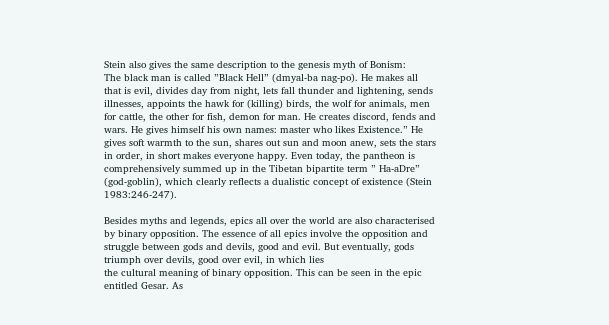Stein also gives the same description to the genesis myth of Bonism:
The black man is called ”Black Hell” (dmyal-ba nag-po). He makes all that is evil, divides day from night, lets fall thunder and lightening, sends illnesses, appoints the hawk for (killing) birds, the wolf for animals, men for cattle, the other for fish, demon for man. He creates discord, fends and wars. He gives himself his own names: master who likes Existence.” He gives soft warmth to the sun, shares out sun and moon anew, sets the stars in order, in short makes everyone happy. Even today, the pantheon is comprehensively summed up in the Tibetan bipartite term ” Ha-aDre” (god-goblin), which clearly reflects a dualistic concept of existence (Stein 1983:246-247).

Besides myths and legends, epics all over the world are also characterised by binary opposition. The essence of all epics involve the opposition and struggle between gods and devils, good and evil. But eventually, gods triumph over devils, good over evil, in which lies
the cultural meaning of binary opposition. This can be seen in the epic entitled Gesar. As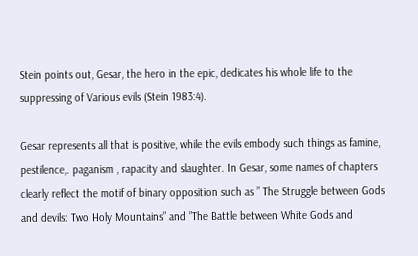Stein points out, Gesar, the hero in the epic, dedicates his whole life to the suppressing of Various evils (Stein 1983:4).

Gesar represents all that is positive, while the evils embody such things as famine, pestilence,. paganism , rapacity and slaughter. In Gesar, some names of chapters clearly reflect the motif of binary opposition such as ” The Struggle between Gods and devils: Two Holy Mountains” and ”The Battle between White Gods and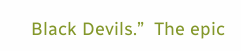Black Devils.”  The epic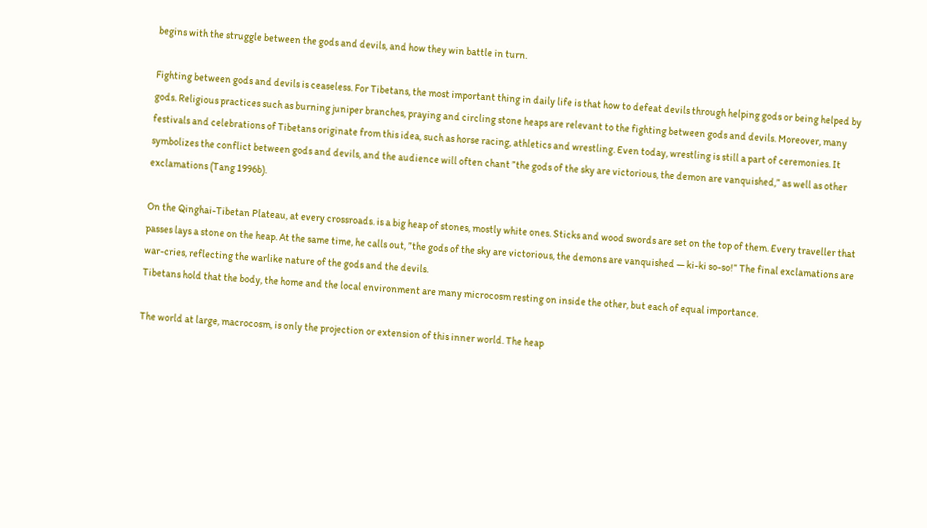begins with the struggle between the gods and devils, and how they win battle in turn.

Fighting between gods and devils is ceaseless. For Tibetans, the most important thing in daily life is that how to defeat devils through helping gods or being helped by gods. Religious practices such as burning juniper branches, praying and circling stone heaps are relevant to the fighting between gods and devils. Moreover, many festivals and celebrations of Tibetans originate from this idea, such as horse racing, athletics and wrestling. Even today, wrestling is still a part of ceremonies. It symbolizes the conflict between gods and devils, and the audience will often chant ”the gods of the sky are victorious, the demon are vanquished,” as well as other exclamations (Tang 1996b).

On the Qinghai-Tibetan Plateau, at every crossroads. is a big heap of stones, mostly white ones. Sticks and wood swords are set on the top of them. Every traveller that passes lays a stone on the heap. At the same time, he calls out, ”the gods of the sky are victorious, the demons are vanquished — ki-ki so-so!” The final exclamations are war-cries, reflecting the warlike nature of the gods and the devils.
Tibetans hold that the body, the home and the local environment are many microcosm resting on inside the other, but each of equal importance.

The world at large, macrocosm, is only the projection or extension of this inner world. The heap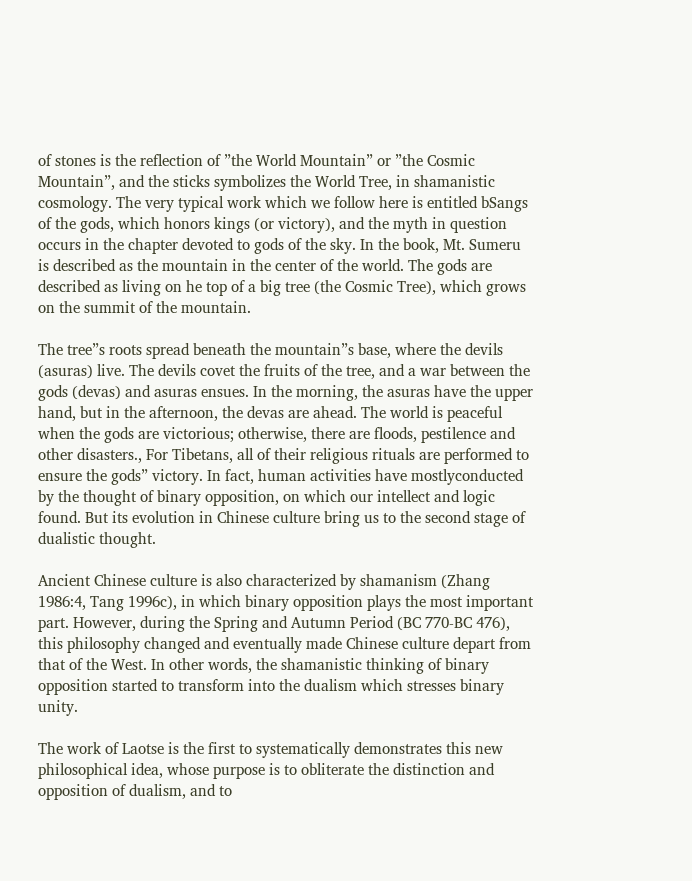of stones is the reflection of ”the World Mountain” or ”the Cosmic Mountain”, and the sticks symbolizes the World Tree, in shamanistic cosmology. The very typical work which we follow here is entitled bSangs of the gods, which honors kings (or victory), and the myth in question occurs in the chapter devoted to gods of the sky. In the book, Mt. Sumeru is described as the mountain in the center of the world. The gods are described as living on he top of a big tree (the Cosmic Tree), which grows on the summit of the mountain.

The tree”s roots spread beneath the mountain”s base, where the devils (asuras) live. The devils covet the fruits of the tree, and a war between the gods (devas) and asuras ensues. In the morning, the asuras have the upper hand, but in the afternoon, the devas are ahead. The world is peaceful when the gods are victorious; otherwise, there are floods, pestilence and other disasters., For Tibetans, all of their religious rituals are performed to ensure the gods” victory. In fact, human activities have mostlyconducted by the thought of binary opposition, on which our intellect and logic found. But its evolution in Chinese culture bring us to the second stage of dualistic thought.

Ancient Chinese culture is also characterized by shamanism (Zhang 1986:4, Tang 1996c), in which binary opposition plays the most important part. However, during the Spring and Autumn Period (BC 770-BC 476), this philosophy changed and eventually made Chinese culture depart from that of the West. In other words, the shamanistic thinking of binary opposition started to transform into the dualism which stresses binary unity.

The work of Laotse is the first to systematically demonstrates this new philosophical idea, whose purpose is to obliterate the distinction and opposition of dualism, and to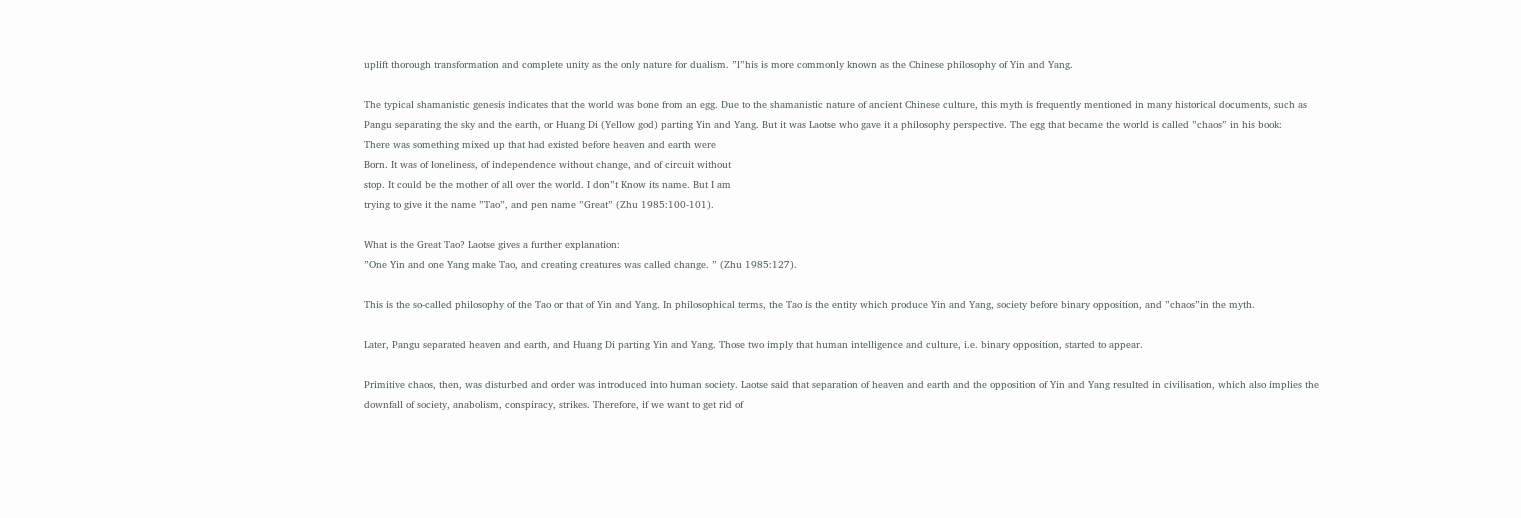uplift thorough transformation and complete unity as the only nature for dualism. ”l”his is more commonly known as the Chinese philosophy of Yin and Yang.

The typical shamanistic genesis indicates that the world was bone from an egg. Due to the shamanistic nature of ancient Chinese culture, this myth is frequently mentioned in many historical documents, such as Pangu separating the sky and the earth, or Huang Di (Yellow god) parting Yin and Yang. But it was Laotse who gave it a philosophy perspective. The egg that became the world is called ”chaos” in his book:
There was something mixed up that had existed before heaven and earth were
Born. It was of loneliness, of independence without change, and of circuit without
stop. It could be the mother of all over the world. I don”t Know its name. But I am
trying to give it the name ”Tao”, and pen name ”Great” (Zhu 1985:100-101).

What is the Great Tao? Laotse gives a further explanation:
”One Yin and one Yang make Tao, and creating creatures was called change. ” (Zhu 1985:127).

This is the so-called philosophy of the Tao or that of Yin and Yang. In philosophical terms, the Tao is the entity which produce Yin and Yang, society before binary opposition, and ”chaos”in the myth.

Later, Pangu separated heaven and earth, and Huang Di parting Yin and Yang. Those two imply that human intelligence and culture, i.e. binary opposition, started to appear.

Primitive chaos, then, was disturbed and order was introduced into human society. Laotse said that separation of heaven and earth and the opposition of Yin and Yang resulted in civilisation, which also implies the downfall of society, anabolism, conspiracy, strikes. Therefore, if we want to get rid of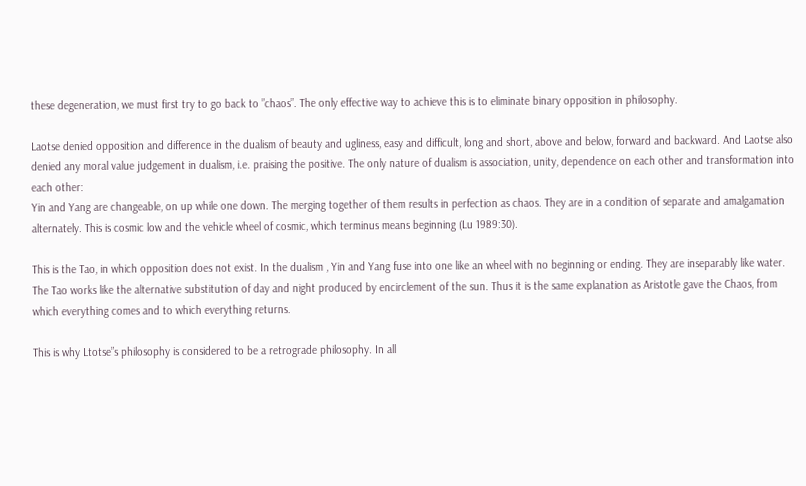these degeneration, we must first try to go back to ”chaos”. The only effective way to achieve this is to eliminate binary opposition in philosophy.

Laotse denied opposition and difference in the dualism of beauty and ugliness, easy and difficult, long and short, above and below, forward and backward. And Laotse also denied any moral value judgement in dualism, i.e. praising the positive. The only nature of dualism is association, unity, dependence on each other and transformation into each other:
Yin and Yang are changeable, on up while one down. The merging together of them results in perfection as chaos. They are in a condition of separate and amalgamation alternately. This is cosmic low and the vehicle wheel of cosmic, which terminus means beginning (Lu 1989:30).

This is the Tao, in which opposition does not exist. In the dualism , Yin and Yang fuse into one like an wheel with no beginning or ending. They are inseparably like water. The Tao works like the alternative substitution of day and night produced by encirclement of the sun. Thus it is the same explanation as Aristotle gave the Chaos, from which everything comes and to which everything returns.

This is why Ltotse”s philosophy is considered to be a retrograde philosophy. In all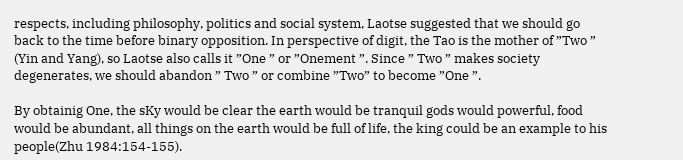respects, including philosophy, politics and social system, Laotse suggested that we should go back to the time before binary opposition. In perspective of digit, the Tao is the mother of ”Two ” (Yin and Yang), so Laotse also calls it ”One ” or ”Onement ”. Since ” Two ” makes society degenerates, we should abandon ” Two ” or combine ”Two” to become ”One ”.

By obtainig One, the sKy would be clear the earth would be tranquil gods would powerful, food would be abundant, all things on the earth would be full of life, the king could be an example to his people(Zhu 1984:154-155).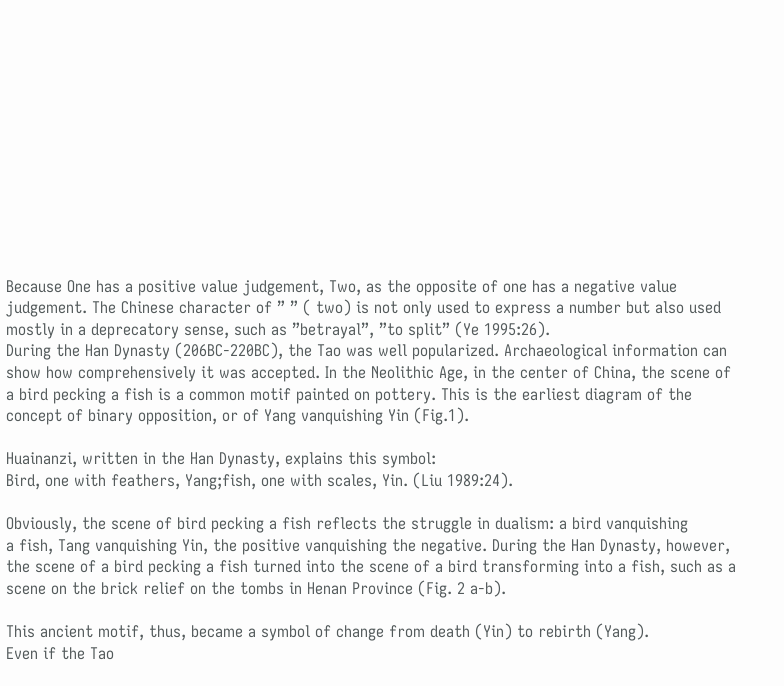Because One has a positive value judgement, Two, as the opposite of one has a negative value judgement. The Chinese character of ” ” ( two) is not only used to express a number but also used mostly in a deprecatory sense, such as ”betrayal”, ”to split” (Ye 1995:26).
During the Han Dynasty (206BC-220BC), the Tao was well popularized. Archaeological information can show how comprehensively it was accepted. In the Neolithic Age, in the center of China, the scene of a bird pecking a fish is a common motif painted on pottery. This is the earliest diagram of the concept of binary opposition, or of Yang vanquishing Yin (Fig.1).

Huainanzi, written in the Han Dynasty, explains this symbol:
Bird, one with feathers, Yang;fish, one with scales, Yin. (Liu 1989:24).

Obviously, the scene of bird pecking a fish reflects the struggle in dualism: a bird vanquishing
a fish, Tang vanquishing Yin, the positive vanquishing the negative. During the Han Dynasty, however, the scene of a bird pecking a fish turned into the scene of a bird transforming into a fish, such as a scene on the brick relief on the tombs in Henan Province (Fig. 2 a-b).

This ancient motif, thus, became a symbol of change from death (Yin) to rebirth (Yang).
Even if the Tao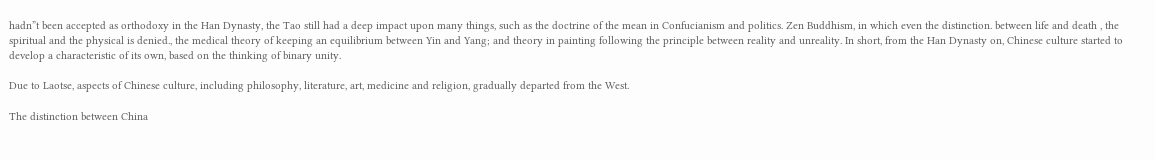hadn”t been accepted as orthodoxy in the Han Dynasty, the Tao still had a deep impact upon many things, such as the doctrine of the mean in Confucianism and politics. Zen Buddhism, in which even the distinction. between life and death , the spiritual and the physical is denied., the medical theory of keeping an equilibrium between Yin and Yang; and theory in painting following the principle between reality and unreality. In short, from the Han Dynasty on, Chinese culture started to develop a characteristic of its own, based on the thinking of binary unity.

Due to Laotse, aspects of Chinese culture, including philosophy, literature, art, medicine and religion, gradually departed from the West.

The distinction between China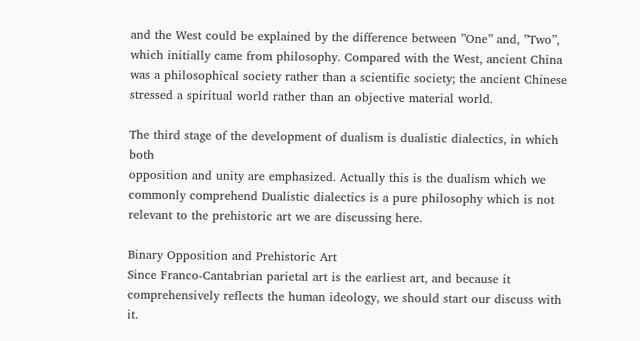and the West could be explained by the difference between ”One” and, ”Two”, which initially came from philosophy. Compared with the West, ancient China was a philosophical society rather than a scientific society; the ancient Chinese stressed a spiritual world rather than an objective material world.

The third stage of the development of dualism is dualistic dialectics, in which both
opposition and unity are emphasized. Actually this is the dualism which we commonly comprehend Dualistic dialectics is a pure philosophy which is not relevant to the prehistoric art we are discussing here.

Binary Opposition and Prehistoric Art
Since Franco-Cantabrian parietal art is the earliest art, and because it comprehensively reflects the human ideology, we should start our discuss with it.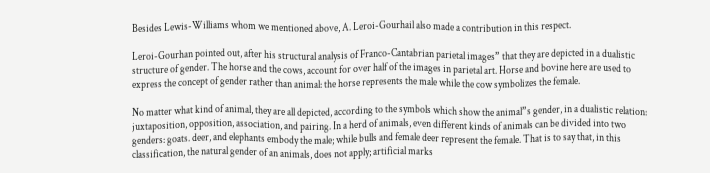Besides Lewis-Williams whom we mentioned above, A. Leroi-Gourhail also made a contribution in this respect.

Leroi-Gourhan pointed out, after his structural analysis of Franco-Cantabrian parietal images” that they are depicted in a dualistic structure of gender. The horse and the cows, account for over half of the images in parietal art. Horse and bovine here are used to express the concept of gender rather than animal: the horse represents the male while the cow symbolizes the female.

No matter what kind of animal, they are all depicted, according to the symbols which show the animal”s gender, in a dualistic relation: juxtaposition, opposition, association, and pairing. In a herd of animals, even different kinds of animals can be divided into two genders: goats. deer, and elephants embody the male; while bulls and female deer represent the female. That is to say that, in this classification, the natural gender of an animals, does not apply; artificial marks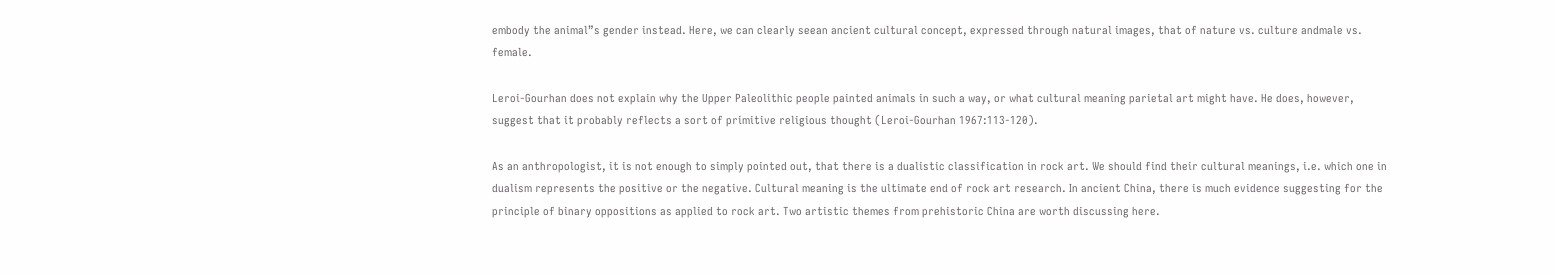embody the animal”s gender instead. Here, we can clearly seean ancient cultural concept, expressed through natural images, that of nature vs. culture andmale vs. female.

Leroi-Gourhan does not explain why the Upper Paleolithic people painted animals in such a way, or what cultural meaning parietal art might have. He does, however, suggest that it probably reflects a sort of primitive religious thought (Leroi-Gourhan 1967:113-120).

As an anthropologist, it is not enough to simply pointed out, that there is a dualistic classification in rock art. We should find their cultural meanings, i.e. which one in dualism represents the positive or the negative. Cultural meaning is the ultimate end of rock art research. In ancient China, there is much evidence suggesting for the principle of binary oppositions as applied to rock art. Two artistic themes from prehistoric China are worth discussing here.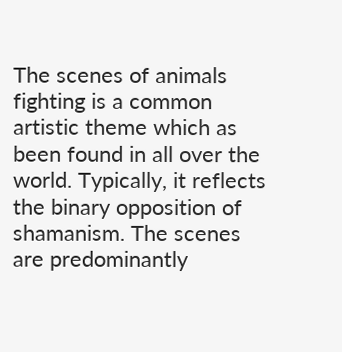The scenes of animals fighting is a common artistic theme which as been found in all over the world. Typically, it reflects the binary opposition of shamanism. The scenes are predominantly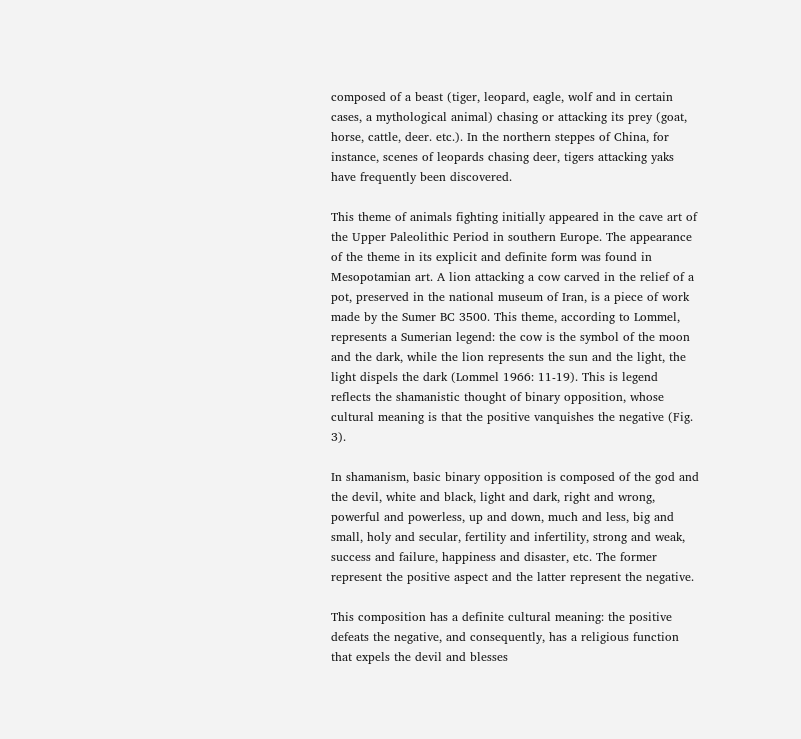composed of a beast (tiger, leopard, eagle, wolf and in certain cases, a mythological animal) chasing or attacking its prey (goat, horse, cattle, deer. etc.). In the northern steppes of China, for instance, scenes of leopards chasing deer, tigers attacking yaks have frequently been discovered.

This theme of animals fighting initially appeared in the cave art of the Upper Paleolithic Period in southern Europe. The appearance of the theme in its explicit and definite form was found in Mesopotamian art. A lion attacking a cow carved in the relief of a pot, preserved in the national museum of Iran, is a piece of work made by the Sumer BC 3500. This theme, according to Lommel, represents a Sumerian legend: the cow is the symbol of the moon and the dark, while the lion represents the sun and the light, the light dispels the dark (Lommel 1966: 11-19). This is legend reflects the shamanistic thought of binary opposition, whose cultural meaning is that the positive vanquishes the negative (Fig. 3).

In shamanism, basic binary opposition is composed of the god and the devil, white and black, light and dark, right and wrong, powerful and powerless, up and down, much and less, big and small, holy and secular, fertility and infertility, strong and weak, success and failure, happiness and disaster, etc. The former represent the positive aspect and the latter represent the negative.

This composition has a definite cultural meaning: the positive defeats the negative, and consequently, has a religious function that expels the devil and blesses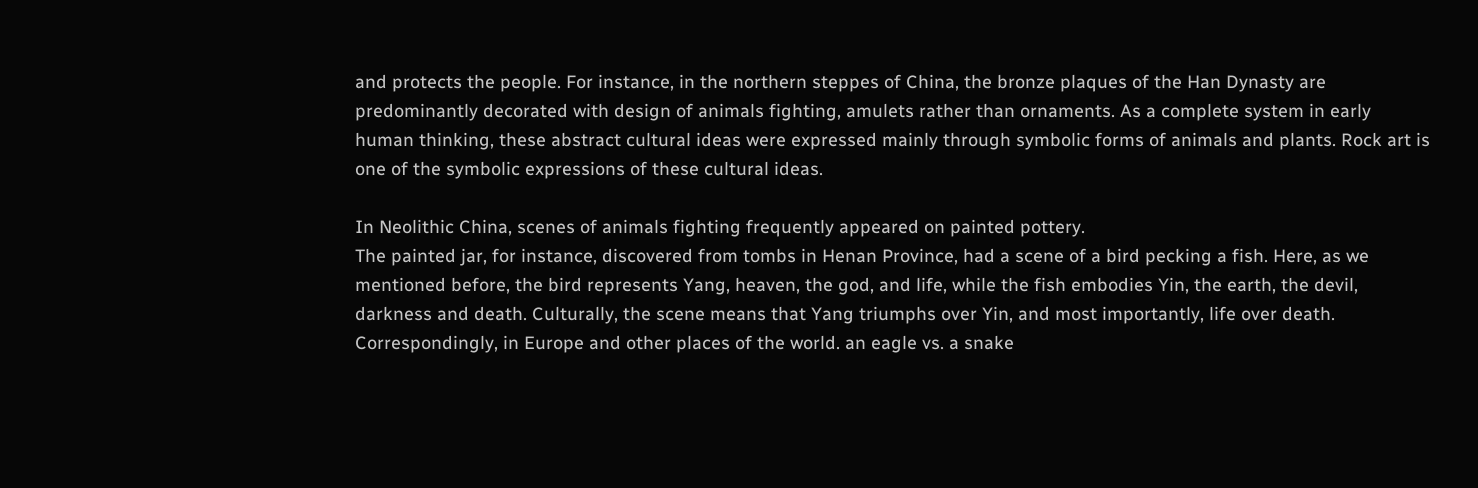and protects the people. For instance, in the northern steppes of China, the bronze plaques of the Han Dynasty are predominantly decorated with design of animals fighting, amulets rather than ornaments. As a complete system in early human thinking, these abstract cultural ideas were expressed mainly through symbolic forms of animals and plants. Rock art is one of the symbolic expressions of these cultural ideas.

In Neolithic China, scenes of animals fighting frequently appeared on painted pottery.
The painted jar, for instance, discovered from tombs in Henan Province, had a scene of a bird pecking a fish. Here, as we mentioned before, the bird represents Yang, heaven, the god, and life, while the fish embodies Yin, the earth, the devil, darkness and death. Culturally, the scene means that Yang triumphs over Yin, and most importantly, life over death. Correspondingly, in Europe and other places of the world. an eagle vs. a snake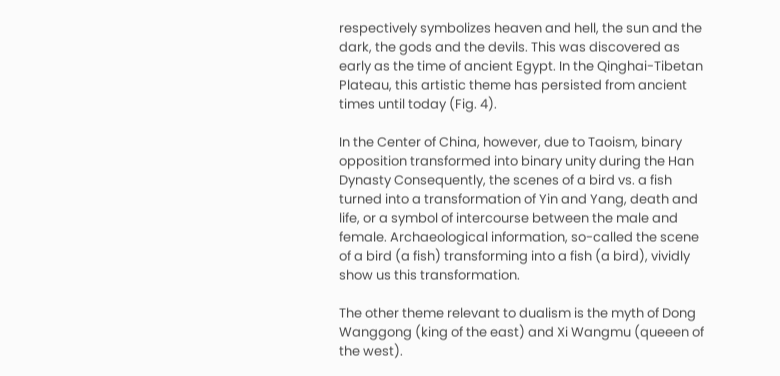respectively symbolizes heaven and hell, the sun and the dark, the gods and the devils. This was discovered as early as the time of ancient Egypt. In the Qinghai-Tibetan Plateau, this artistic theme has persisted from ancient times until today (Fig. 4).

In the Center of China, however, due to Taoism, binary opposition transformed into binary unity during the Han Dynasty Consequently, the scenes of a bird vs. a fish turned into a transformation of Yin and Yang, death and life, or a symbol of intercourse between the male and female. Archaeological information, so-called the scene of a bird (a fish) transforming into a fish (a bird), vividly show us this transformation.

The other theme relevant to dualism is the myth of Dong Wanggong (king of the east) and Xi Wangmu (queeen of the west).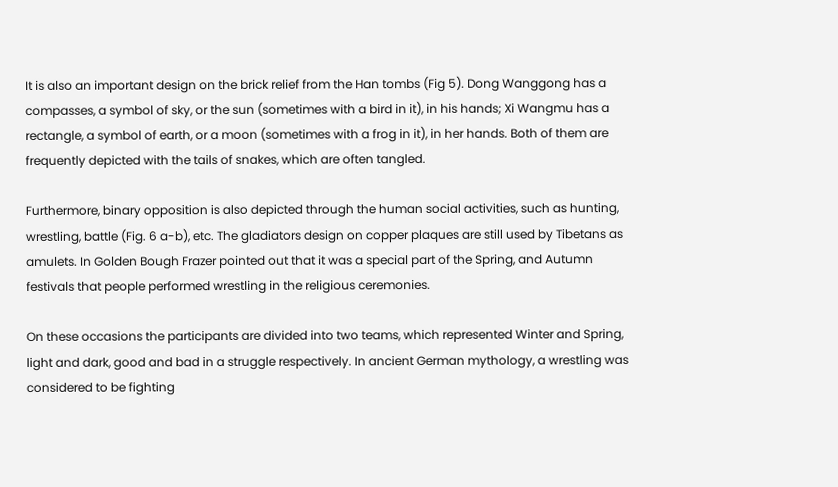It is also an important design on the brick relief from the Han tombs (Fig 5). Dong Wanggong has a compasses, a symbol of sky, or the sun (sometimes with a bird in it), in his hands; Xi Wangmu has a rectangle, a symbol of earth, or a moon (sometimes with a frog in it), in her hands. Both of them are frequently depicted with the tails of snakes, which are often tangled.

Furthermore, binary opposition is also depicted through the human social activities, such as hunting, wrestling, battle (Fig. 6 a-b), etc. The gladiators design on copper plaques are still used by Tibetans as amulets. In Golden Bough Frazer pointed out that it was a special part of the Spring, and Autumn festivals that people performed wrestling in the religious ceremonies.

On these occasions the participants are divided into two teams, which represented Winter and Spring, light and dark, good and bad in a struggle respectively. In ancient German mythology, a wrestling was considered to be fighting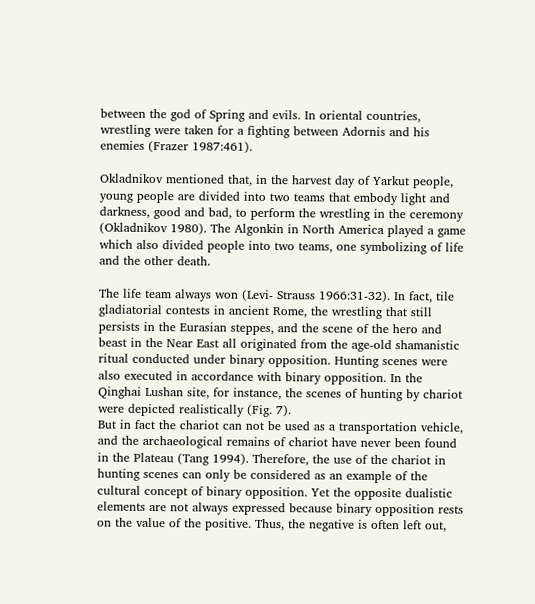between the god of Spring and evils. In oriental countries, wrestling were taken for a fighting between Adornis and his enemies (Frazer 1987:461).

Okladnikov mentioned that, in the harvest day of Yarkut people, young people are divided into two teams that embody light and darkness, good and bad, to perform the wrestling in the ceremony (Okladnikov 1980). The Algonkin in North America played a game which also divided people into two teams, one symbolizing of life and the other death.

The life team always won (Levi- Strauss 1966:31-32). In fact, tile gladiatorial contests in ancient Rome, the wrestling that still persists in the Eurasian steppes, and the scene of the hero and beast in the Near East all originated from the age-old shamanistic ritual conducted under binary opposition. Hunting scenes were also executed in accordance with binary opposition. In the Qinghai Lushan site, for instance, the scenes of hunting by chariot were depicted realistically (Fig. 7).
But in fact the chariot can not be used as a transportation vehicle, and the archaeological remains of chariot have never been found in the Plateau (Tang 1994). Therefore, the use of the chariot in hunting scenes can only be considered as an example of the cultural concept of binary opposition. Yet the opposite dualistic elements are not always expressed because binary opposition rests on the value of the positive. Thus, the negative is often left out,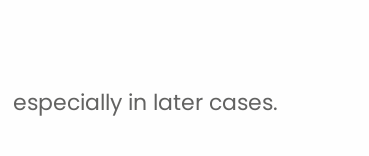especially in later cases.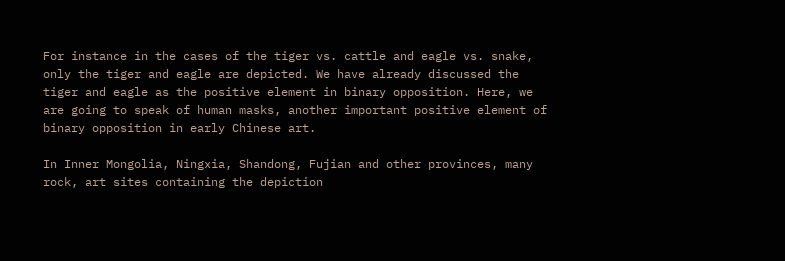For instance in the cases of the tiger vs. cattle and eagle vs. snake, only the tiger and eagle are depicted. We have already discussed the tiger and eagle as the positive element in binary opposition. Here, we are going to speak of human masks, another important positive element of binary opposition in early Chinese art.

In Inner Mongolia, Ningxia, Shandong, Fujian and other provinces, many rock, art sites containing the depiction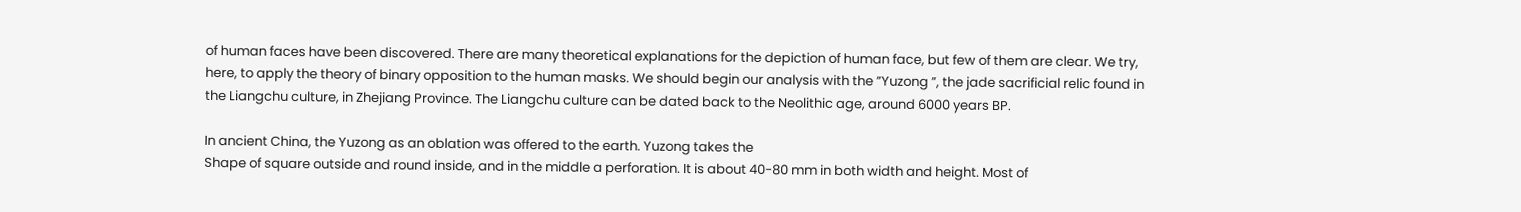of human faces have been discovered. There are many theoretical explanations for the depiction of human face, but few of them are clear. We try, here, to apply the theory of binary opposition to the human masks. We should begin our analysis with the ”Yuzong ”, the jade sacrificial relic found in the Liangchu culture, in Zhejiang Province. The Liangchu culture can be dated back to the Neolithic age, around 6000 years BP.

In ancient China, the Yuzong as an oblation was offered to the earth. Yuzong takes the
Shape of square outside and round inside, and in the middle a perforation. It is about 40-80 mm in both width and height. Most of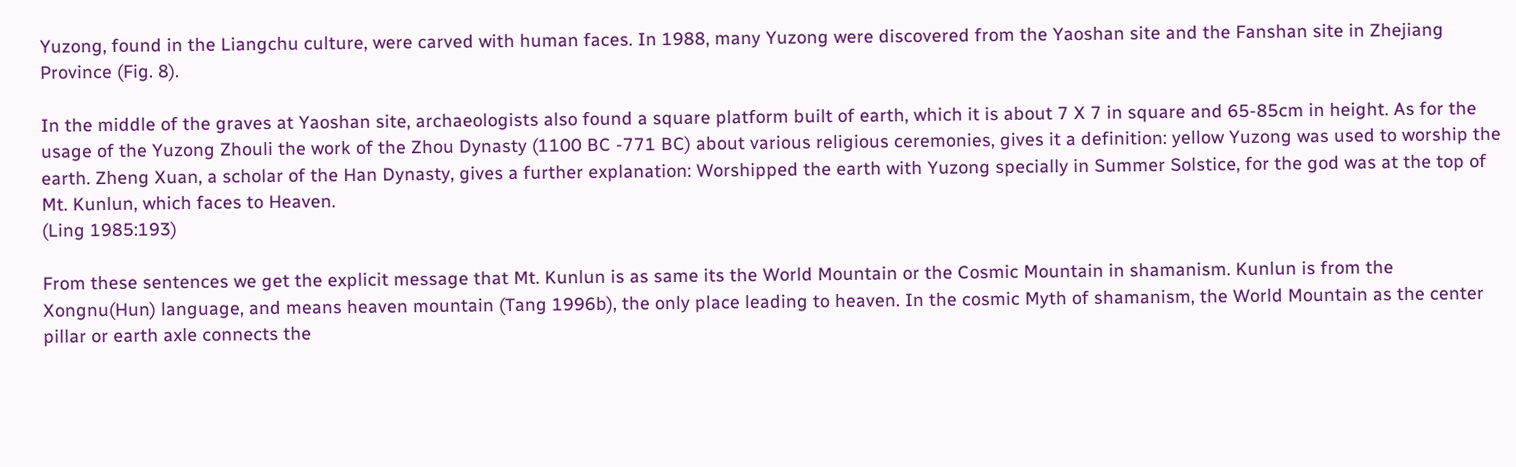Yuzong, found in the Liangchu culture, were carved with human faces. In 1988, many Yuzong were discovered from the Yaoshan site and the Fanshan site in Zhejiang Province (Fig. 8).

In the middle of the graves at Yaoshan site, archaeologists also found a square platform built of earth, which it is about 7 X 7 in square and 65-85cm in height. As for the usage of the Yuzong Zhouli the work of the Zhou Dynasty (1100 BC -771 BC) about various religious ceremonies, gives it a definition: yellow Yuzong was used to worship the earth. Zheng Xuan, a scholar of the Han Dynasty, gives a further explanation: Worshipped the earth with Yuzong specially in Summer Solstice, for the god was at the top of Mt. Kunlun, which faces to Heaven.
(Ling 1985:193)

From these sentences we get the explicit message that Mt. Kunlun is as same its the World Mountain or the Cosmic Mountain in shamanism. Kunlun is from the Xongnu(Hun) language, and means heaven mountain (Tang 1996b), the only place leading to heaven. In the cosmic Myth of shamanism, the World Mountain as the center pillar or earth axle connects the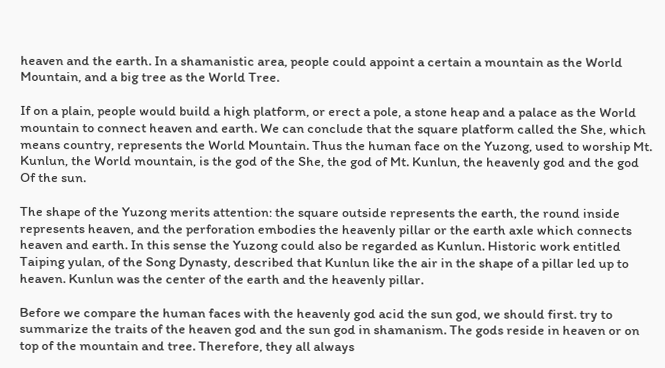heaven and the earth. In a shamanistic area, people could appoint a certain a mountain as the World Mountain, and a big tree as the World Tree.

If on a plain, people would build a high platform, or erect a pole, a stone heap and a palace as the World mountain to connect heaven and earth. We can conclude that the square platform called the She, which means country, represents the World Mountain. Thus the human face on the Yuzong, used to worship Mt. Kunlun, the World mountain, is the god of the She, the god of Mt. Kunlun, the heavenly god and the god
Of the sun.

The shape of the Yuzong merits attention: the square outside represents the earth, the round inside represents heaven, and the perforation embodies the heavenly pillar or the earth axle which connects heaven and earth. In this sense the Yuzong could also be regarded as Kunlun. Historic work entitled Taiping yulan, of the Song Dynasty, described that Kunlun like the air in the shape of a pillar led up to heaven. Kunlun was the center of the earth and the heavenly pillar.

Before we compare the human faces with the heavenly god acid the sun god, we should first. try to summarize the traits of the heaven god and the sun god in shamanism. The gods reside in heaven or on top of the mountain and tree. Therefore, they all always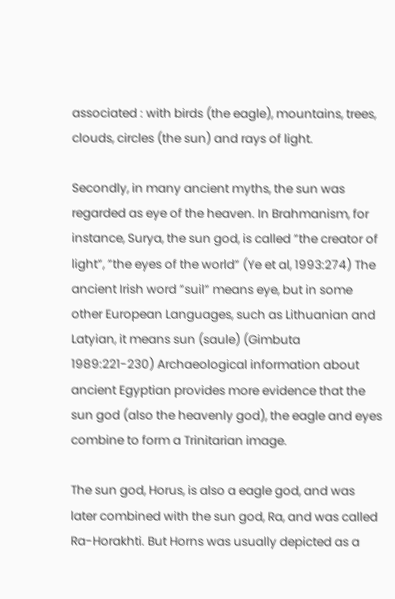associated : with birds (the eagle), mountains, trees, clouds, circles (the sun) and rays of light.

Secondly, in many ancient myths, the sun was regarded as eye of the heaven. In Brahmanism, for instance, Surya, the sun god, is called ”the creator of light”, ”the eyes of the world” (Ye et al, 1993:274) The ancient Irish word ”suil” means eye, but in some other European Languages, such as Lithuanian and Latyian, it means sun (saule) (Gimbuta 1989:221-230) Archaeological information about ancient Egyptian provides more evidence that the sun god (also the heavenly god), the eagle and eyes combine to form a Trinitarian image.

The sun god, Horus, is also a eagle god, and was later combined with the sun god, Ra, and was called Ra-Horakhti. But Horns was usually depicted as a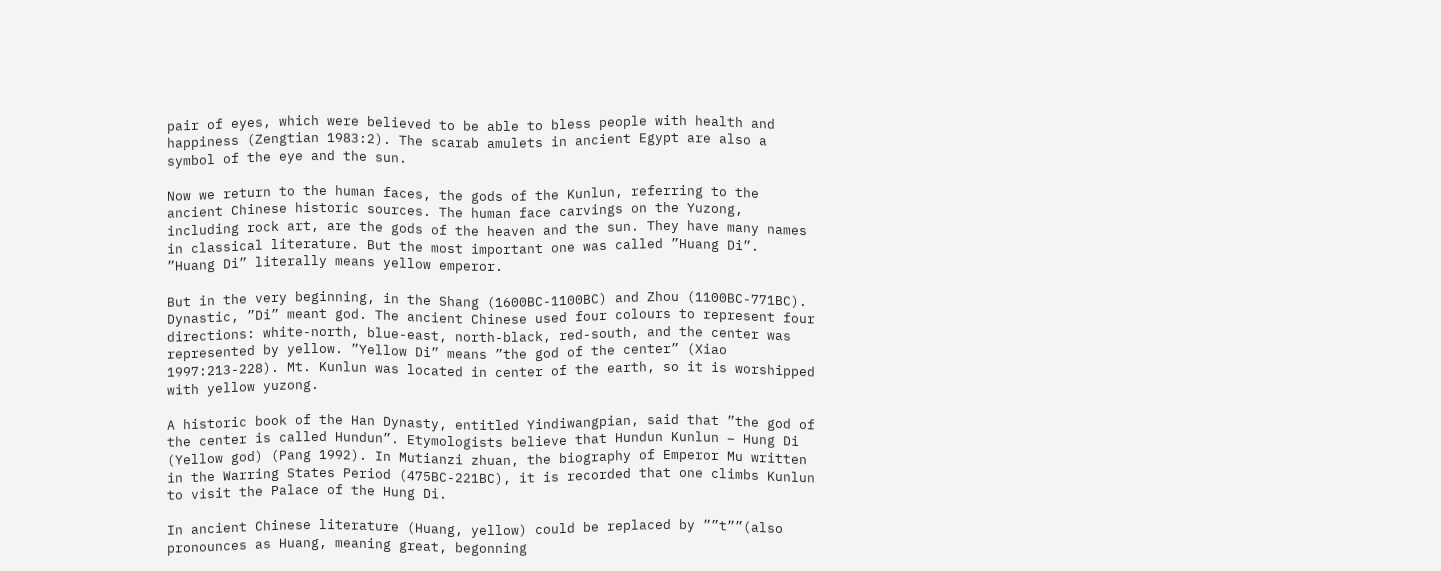pair of eyes, which were believed to be able to bless people with health and happiness (Zengtian 1983:2). The scarab amulets in ancient Egypt are also a symbol of the eye and the sun.

Now we return to the human faces, the gods of the Kunlun, referring to the ancient Chinese historic sources. The human face carvings on the Yuzong, including rock art, are the gods of the heaven and the sun. They have many names in classical literature. But the most important one was called ”Huang Di”.
”Huang Di” literally means yellow emperor.

But in the very beginning, in the Shang (1600BC-1100BC) and Zhou (1100BC-771BC). Dynastic, ”Di” meant god. The ancient Chinese used four colours to represent four directions: white-north, blue-east, north-black, red-south, and the center was represented by yellow. ”Yellow Di” means ”the god of the center” (Xiao 1997:213-228). Mt. Kunlun was located in center of the earth, so it is worshipped with yellow yuzong.

A historic book of the Han Dynasty, entitled Yindiwangpian, said that ”the god of the center is called Hundun”. Etymologists believe that Hundun Kunlun – Hung Di (Yellow god) (Pang 1992). In Mutianzi zhuan, the biography of Emperor Mu written in the Warring States Period (475BC-221BC), it is recorded that one climbs Kunlun to visit the Palace of the Hung Di.

In ancient Chinese literature (Huang, yellow) could be replaced by ””t””(also pronounces as Huang, meaning great, begonning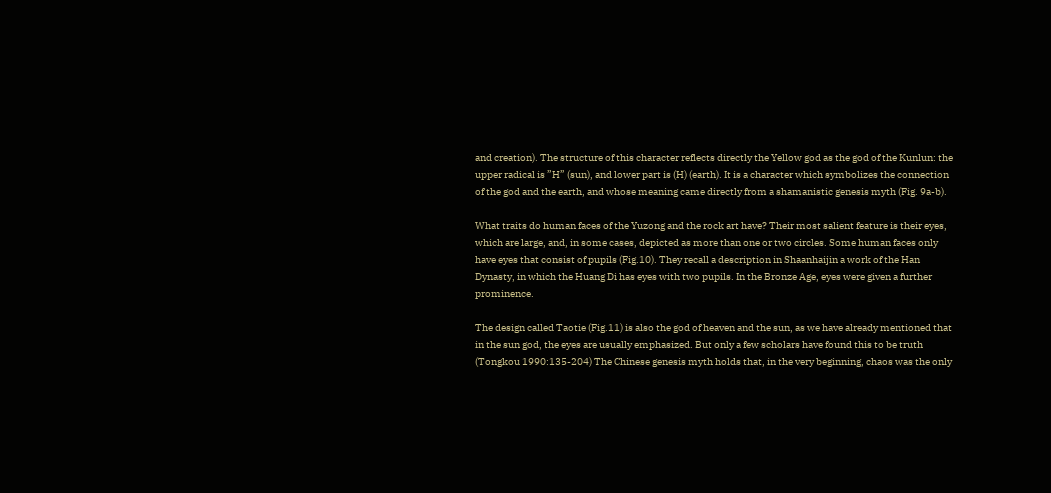and creation). The structure of this character reflects directly the Yellow god as the god of the Kunlun: the upper radical is ”H” (sun), and lower part is (H) (earth). It is a character which symbolizes the connection of the god and the earth, and whose meaning came directly from a shamanistic genesis myth (Fig. 9a-b).

What traits do human faces of the Yuzong and the rock art have? Their most salient feature is their eyes, which are large, and, in some cases, depicted as more than one or two circles. Some human faces only have eyes that consist of pupils (Fig.10). They recall a description in Shaanhaijin a work of the Han Dynasty, in which the Huang Di has eyes with two pupils. In the Bronze Age, eyes were given a further prominence.

The design called Taotie (Fig.11) is also the god of heaven and the sun, as we have already mentioned that in the sun god, the eyes are usually emphasized. But only a few scholars have found this to be truth (Tongkou 1990:135-204) The Chinese genesis myth holds that, in the very beginning, chaos was the only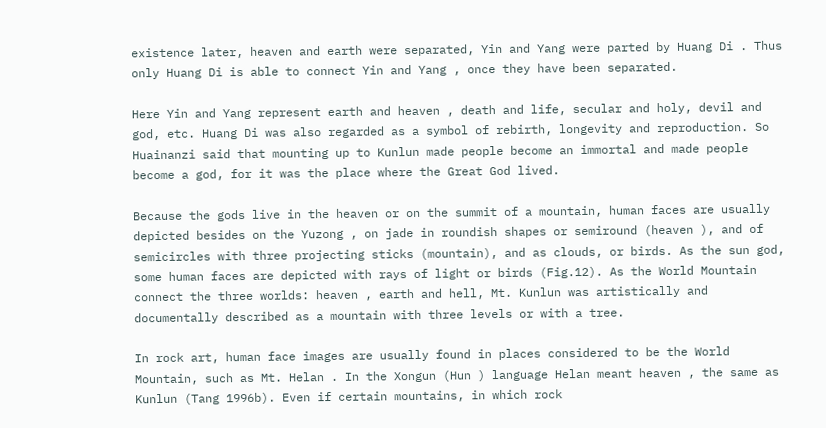existence later, heaven and earth were separated, Yin and Yang were parted by Huang Di . Thus only Huang Di is able to connect Yin and Yang , once they have been separated.

Here Yin and Yang represent earth and heaven , death and life, secular and holy, devil and god, etc. Huang Di was also regarded as a symbol of rebirth, longevity and reproduction. So Huainanzi said that mounting up to Kunlun made people become an immortal and made people become a god, for it was the place where the Great God lived.

Because the gods live in the heaven or on the summit of a mountain, human faces are usually depicted besides on the Yuzong , on jade in roundish shapes or semiround (heaven ), and of semicircles with three projecting sticks (mountain), and as clouds, or birds. As the sun god, some human faces are depicted with rays of light or birds (Fig.12). As the World Mountain connect the three worlds: heaven , earth and hell, Mt. Kunlun was artistically and documentally described as a mountain with three levels or with a tree.

In rock art, human face images are usually found in places considered to be the World Mountain, such as Mt. Helan . In the Xongun (Hun ) language Helan meant heaven , the same as Kunlun (Tang 1996b). Even if certain mountains, in which rock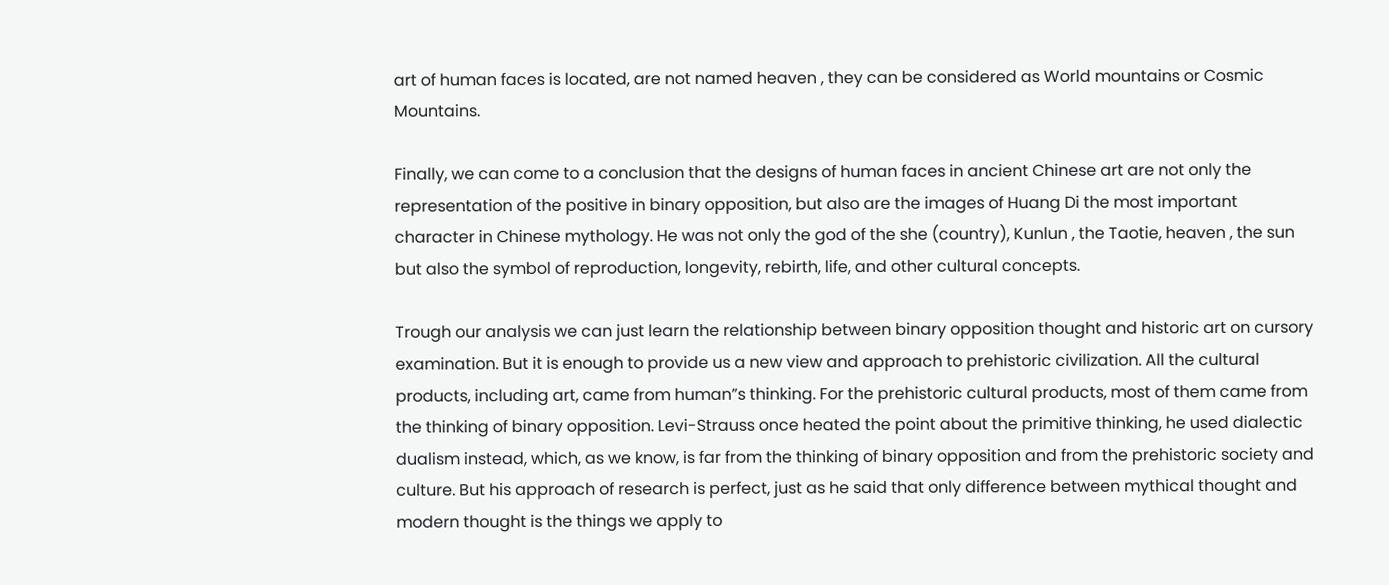art of human faces is located, are not named heaven , they can be considered as World mountains or Cosmic Mountains.

Finally, we can come to a conclusion that the designs of human faces in ancient Chinese art are not only the representation of the positive in binary opposition, but also are the images of Huang Di the most important character in Chinese mythology. He was not only the god of the she (country), Kunlun , the Taotie, heaven , the sun but also the symbol of reproduction, longevity, rebirth, life, and other cultural concepts.

Trough our analysis we can just learn the relationship between binary opposition thought and historic art on cursory examination. But it is enough to provide us a new view and approach to prehistoric civilization. All the cultural products, including art, came from human”s thinking. For the prehistoric cultural products, most of them came from the thinking of binary opposition. Levi-Strauss once heated the point about the primitive thinking, he used dialectic dualism instead, which, as we know, is far from the thinking of binary opposition and from the prehistoric society and culture. But his approach of research is perfect, just as he said that only difference between mythical thought and modern thought is the things we apply to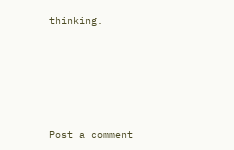thinking.





Post a comment